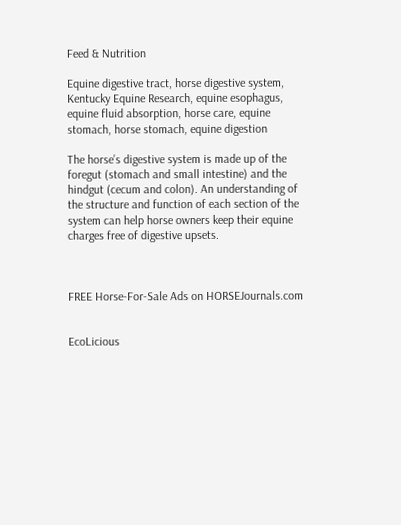Feed & Nutrition

Equine digestive tract, horse digestive system, Kentucky Equine Research, equine esophagus, equine fluid absorption, horse care, equine stomach, horse stomach, equine digestion

The horse’s digestive system is made up of the foregut (stomach and small intestine) and the hindgut (cecum and colon). An understanding of the structure and function of each section of the system can help horse owners keep their equine charges free of digestive upsets.



FREE Horse-For-Sale Ads on HORSEJournals.com


EcoLicious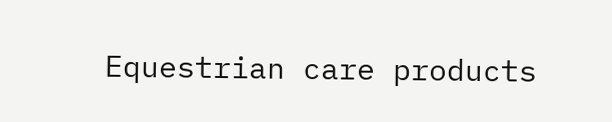Equestrian care products